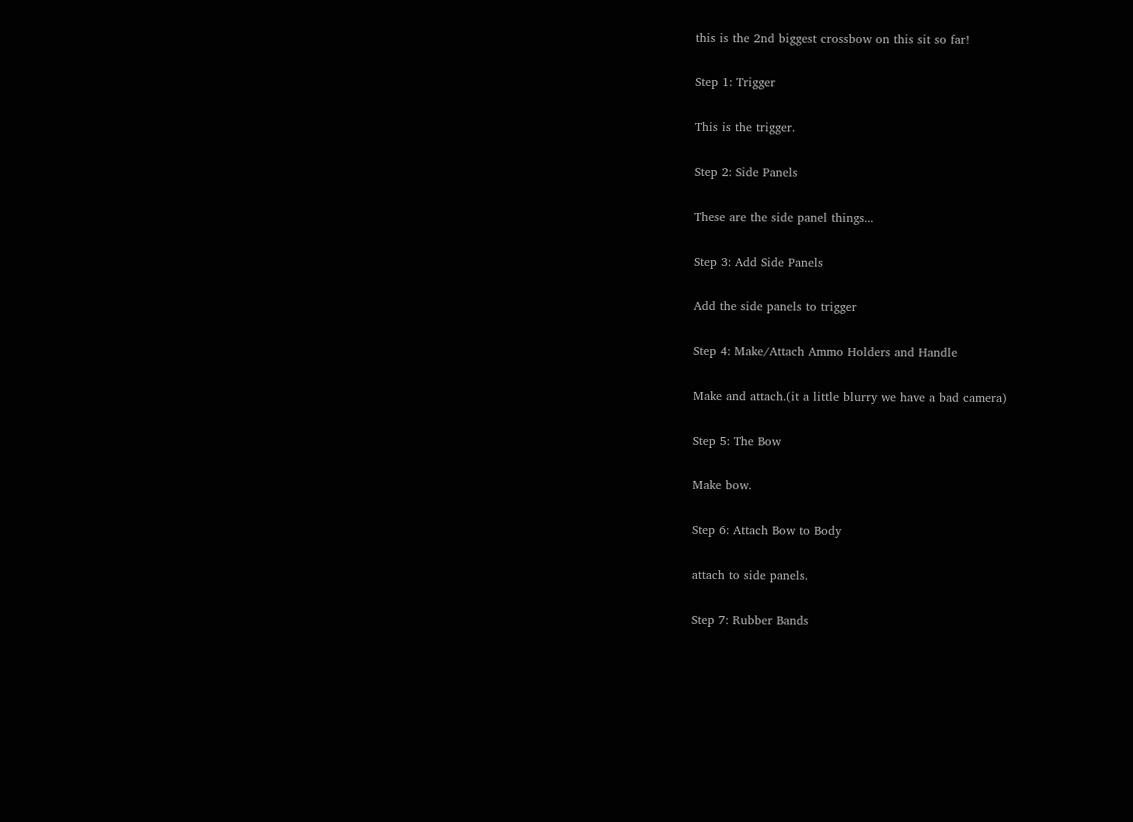this is the 2nd biggest crossbow on this sit so far!

Step 1: Trigger

This is the trigger.

Step 2: Side Panels

These are the side panel things...

Step 3: Add Side Panels

Add the side panels to trigger

Step 4: Make/Attach Ammo Holders and Handle

Make and attach.(it a little blurry we have a bad camera)

Step 5: The Bow

Make bow.

Step 6: Attach Bow to Body

attach to side panels.

Step 7: Rubber Bands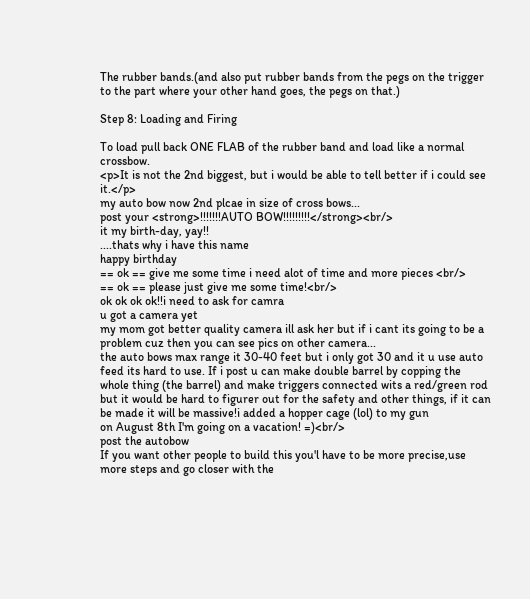The rubber bands.(and also put rubber bands from the pegs on the trigger to the part where your other hand goes, the pegs on that.)

Step 8: Loading and Firing

To load pull back ONE FLAB of the rubber band and load like a normal crossbow.
<p>It is not the 2nd biggest, but i would be able to tell better if i could see it.</p>
my auto bow now 2nd plcae in size of cross bows...
post your <strong>!!!!!!!AUTO BOW!!!!!!!!!</strong><br/>
it my birth-day, yay!!
....thats why i have this name
happy birthday
== ok == give me some time i need alot of time and more pieces <br/>
== ok == please just give me some time!<br/>
ok ok ok ok!!i need to ask for camra
u got a camera yet
my mom got better quality camera ill ask her but if i cant its going to be a problem cuz then you can see pics on other camera...
the auto bows max range it 30-40 feet but i only got 30 and it u use auto feed its hard to use. If i post u can make double barrel by copping the whole thing (the barrel) and make triggers connected wits a red/green rod but it would be hard to figurer out for the safety and other things, if it can be made it will be massive!i added a hopper cage (lol) to my gun
on August 8th I'm going on a vacation! =)<br/>
post the autobow
If you want other people to build this you'l have to be more precise,use more steps and go closer with the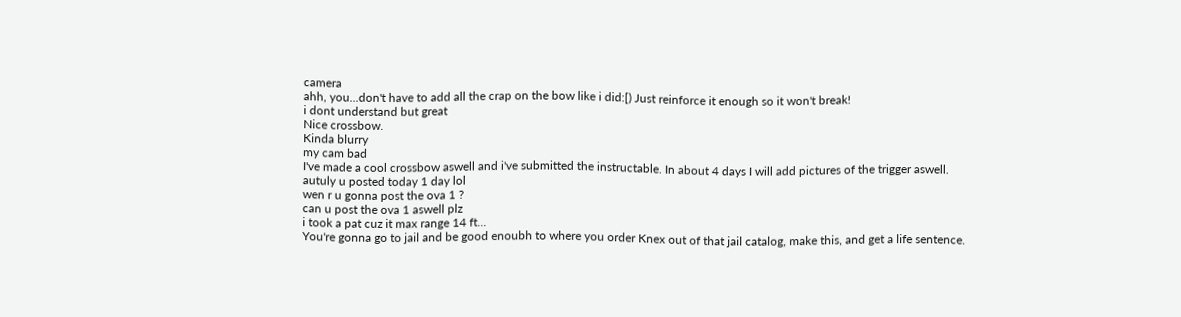camera
ahh, you...don't have to add all the crap on the bow like i did:[) Just reinforce it enough so it won't break!
i dont understand but great
Nice crossbow.
Kinda blurry
my cam bad
I've made a cool crossbow aswell and i've submitted the instructable. In about 4 days I will add pictures of the trigger aswell.
autuly u posted today 1 day lol
wen r u gonna post the ova 1 ?
can u post the ova 1 aswell plz
i took a pat cuz it max range 14 ft...
You're gonna go to jail and be good enoubh to where you order Knex out of that jail catalog, make this, and get a life sentence.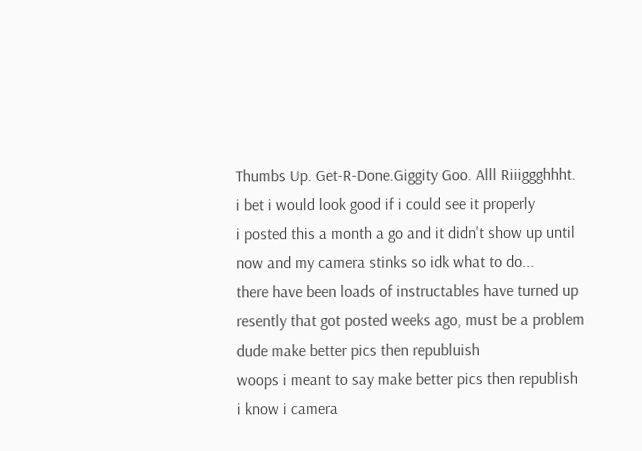Thumbs Up. Get-R-Done.Giggity Goo. Alll Riiiggghhht.
i bet i would look good if i could see it properly
i posted this a month a go and it didn't show up until now and my camera stinks so idk what to do...
there have been loads of instructables have turned up resently that got posted weeks ago, must be a problem
dude make better pics then republuish
woops i meant to say make better pics then republish
i know i camera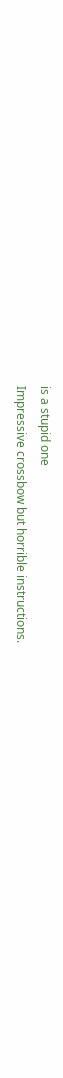is a stupid one
Impressive crossbow but horrible instructions.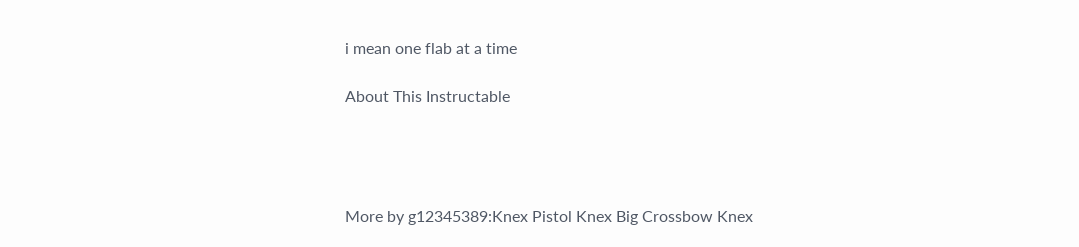i mean one flab at a time

About This Instructable




More by g12345389:Knex Pistol Knex Big Crossbow Knex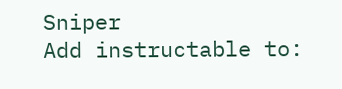Sniper
Add instructable to: